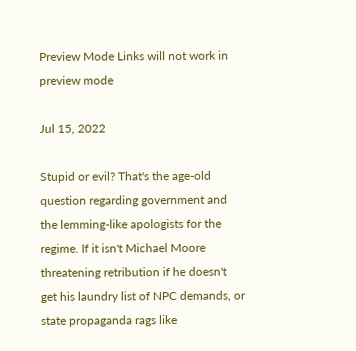Preview Mode Links will not work in preview mode

Jul 15, 2022

Stupid or evil? That's the age-old question regarding government and the lemming-like apologists for the regime. If it isn't Michael Moore threatening retribution if he doesn't get his laundry list of NPC demands, or state propaganda rags like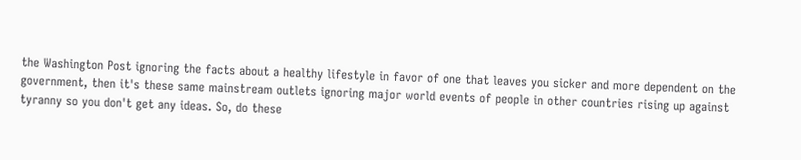the Washington Post ignoring the facts about a healthy lifestyle in favor of one that leaves you sicker and more dependent on the government, then it's these same mainstream outlets ignoring major world events of people in other countries rising up against tyranny so you don't get any ideas. So, do these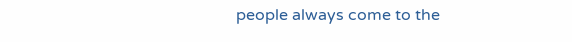people always come to the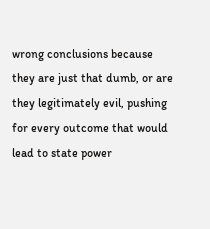wrong conclusions because they are just that dumb, or are they legitimately evil, pushing for every outcome that would lead to state power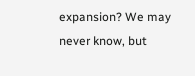expansion? We may never know, but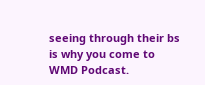seeing through their bs is why you come to WMD Podcast.